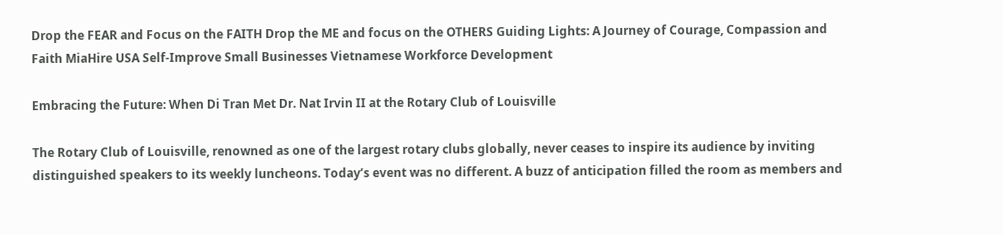Drop the FEAR and Focus on the FAITH Drop the ME and focus on the OTHERS Guiding Lights: A Journey of Courage, Compassion and Faith MiaHire USA Self-Improve Small Businesses Vietnamese Workforce Development

Embracing the Future: When Di Tran Met Dr. Nat Irvin II at the Rotary Club of Louisville

The Rotary Club of Louisville, renowned as one of the largest rotary clubs globally, never ceases to inspire its audience by inviting distinguished speakers to its weekly luncheons. Today’s event was no different. A buzz of anticipation filled the room as members and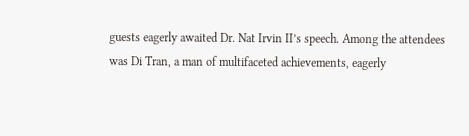guests eagerly awaited Dr. Nat Irvin II’s speech. Among the attendees was Di Tran, a man of multifaceted achievements, eagerly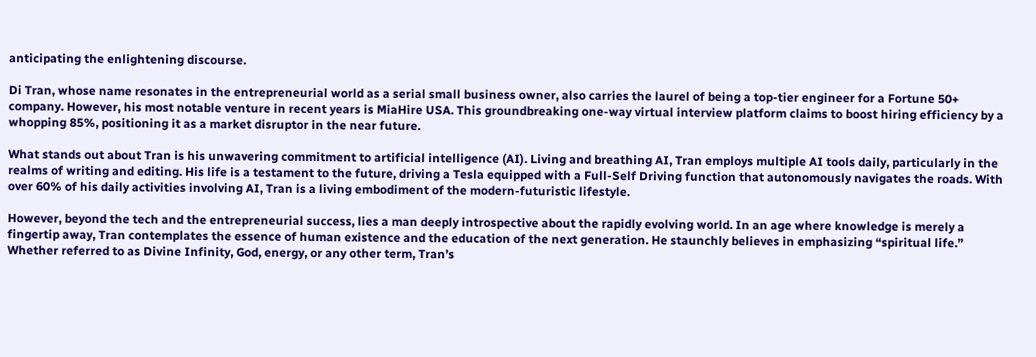anticipating the enlightening discourse.

Di Tran, whose name resonates in the entrepreneurial world as a serial small business owner, also carries the laurel of being a top-tier engineer for a Fortune 50+ company. However, his most notable venture in recent years is MiaHire USA. This groundbreaking one-way virtual interview platform claims to boost hiring efficiency by a whopping 85%, positioning it as a market disruptor in the near future.

What stands out about Tran is his unwavering commitment to artificial intelligence (AI). Living and breathing AI, Tran employs multiple AI tools daily, particularly in the realms of writing and editing. His life is a testament to the future, driving a Tesla equipped with a Full-Self Driving function that autonomously navigates the roads. With over 60% of his daily activities involving AI, Tran is a living embodiment of the modern-futuristic lifestyle.

However, beyond the tech and the entrepreneurial success, lies a man deeply introspective about the rapidly evolving world. In an age where knowledge is merely a fingertip away, Tran contemplates the essence of human existence and the education of the next generation. He staunchly believes in emphasizing “spiritual life.” Whether referred to as Divine Infinity, God, energy, or any other term, Tran’s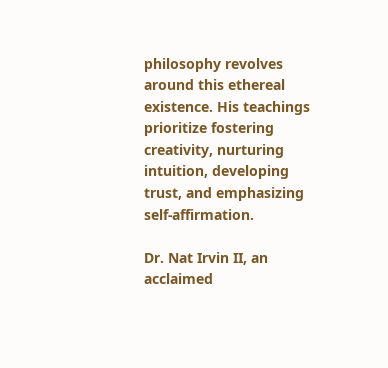philosophy revolves around this ethereal existence. His teachings prioritize fostering creativity, nurturing intuition, developing trust, and emphasizing self-affirmation.

Dr. Nat Irvin II, an acclaimed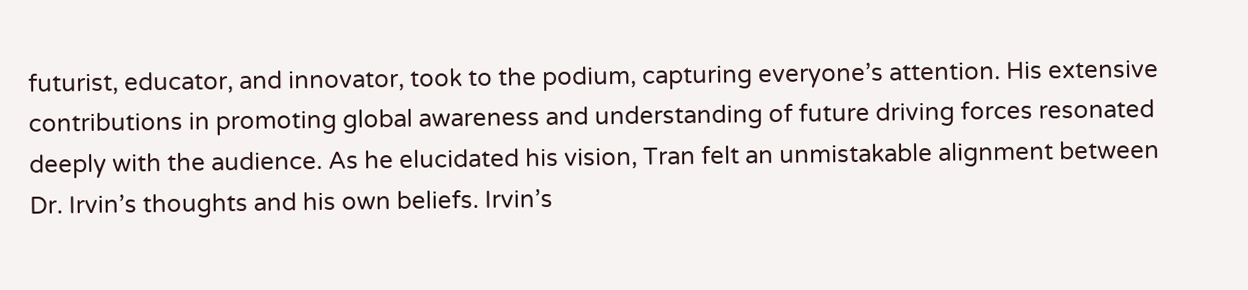futurist, educator, and innovator, took to the podium, capturing everyone’s attention. His extensive contributions in promoting global awareness and understanding of future driving forces resonated deeply with the audience. As he elucidated his vision, Tran felt an unmistakable alignment between Dr. Irvin’s thoughts and his own beliefs. Irvin’s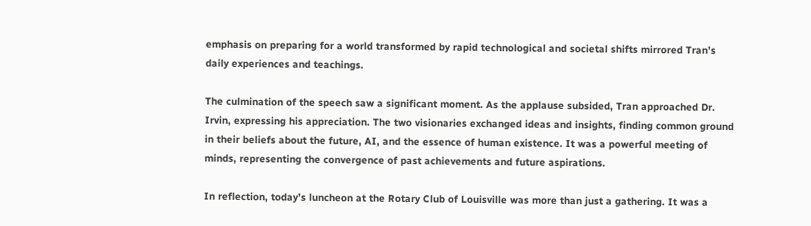emphasis on preparing for a world transformed by rapid technological and societal shifts mirrored Tran’s daily experiences and teachings.

The culmination of the speech saw a significant moment. As the applause subsided, Tran approached Dr. Irvin, expressing his appreciation. The two visionaries exchanged ideas and insights, finding common ground in their beliefs about the future, AI, and the essence of human existence. It was a powerful meeting of minds, representing the convergence of past achievements and future aspirations.

In reflection, today’s luncheon at the Rotary Club of Louisville was more than just a gathering. It was a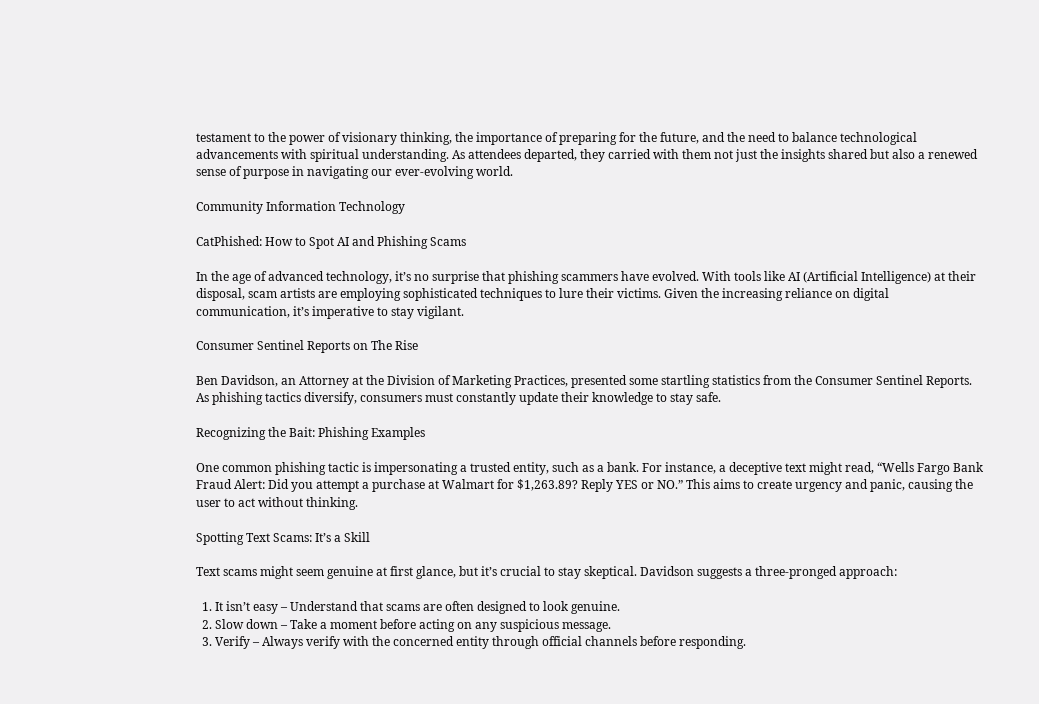testament to the power of visionary thinking, the importance of preparing for the future, and the need to balance technological advancements with spiritual understanding. As attendees departed, they carried with them not just the insights shared but also a renewed sense of purpose in navigating our ever-evolving world.

Community Information Technology

CatPhished: How to Spot AI and Phishing Scams

In the age of advanced technology, it’s no surprise that phishing scammers have evolved. With tools like AI (Artificial Intelligence) at their disposal, scam artists are employing sophisticated techniques to lure their victims. Given the increasing reliance on digital communication, it’s imperative to stay vigilant.

Consumer Sentinel Reports on The Rise

Ben Davidson, an Attorney at the Division of Marketing Practices, presented some startling statistics from the Consumer Sentinel Reports. As phishing tactics diversify, consumers must constantly update their knowledge to stay safe.

Recognizing the Bait: Phishing Examples

One common phishing tactic is impersonating a trusted entity, such as a bank. For instance, a deceptive text might read, “Wells Fargo Bank Fraud Alert: Did you attempt a purchase at Walmart for $1,263.89? Reply YES or NO.” This aims to create urgency and panic, causing the user to act without thinking.

Spotting Text Scams: It’s a Skill

Text scams might seem genuine at first glance, but it’s crucial to stay skeptical. Davidson suggests a three-pronged approach:

  1. It isn’t easy – Understand that scams are often designed to look genuine.
  2. Slow down – Take a moment before acting on any suspicious message.
  3. Verify – Always verify with the concerned entity through official channels before responding.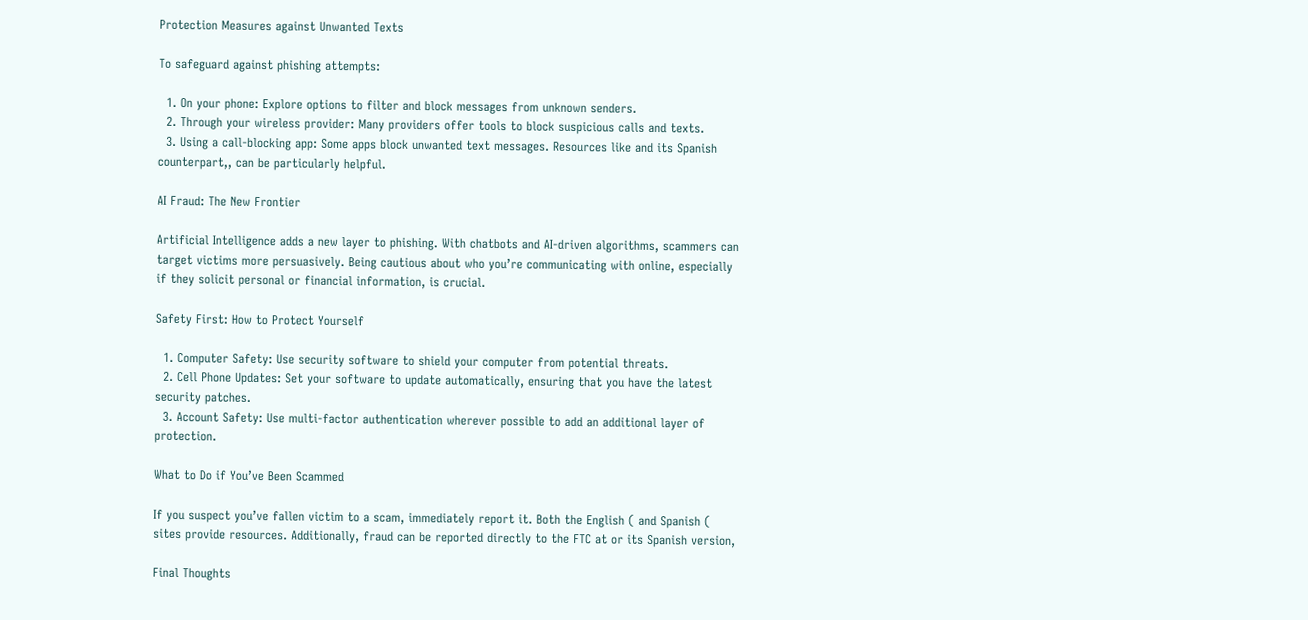Protection Measures against Unwanted Texts

To safeguard against phishing attempts:

  1. On your phone: Explore options to filter and block messages from unknown senders.
  2. Through your wireless provider: Many providers offer tools to block suspicious calls and texts.
  3. Using a call-blocking app: Some apps block unwanted text messages. Resources like and its Spanish counterpart,, can be particularly helpful.

AI Fraud: The New Frontier

Artificial Intelligence adds a new layer to phishing. With chatbots and AI-driven algorithms, scammers can target victims more persuasively. Being cautious about who you’re communicating with online, especially if they solicit personal or financial information, is crucial.

Safety First: How to Protect Yourself

  1. Computer Safety: Use security software to shield your computer from potential threats.
  2. Cell Phone Updates: Set your software to update automatically, ensuring that you have the latest security patches.
  3. Account Safety: Use multi-factor authentication wherever possible to add an additional layer of protection.

What to Do if You’ve Been Scammed

If you suspect you’ve fallen victim to a scam, immediately report it. Both the English ( and Spanish ( sites provide resources. Additionally, fraud can be reported directly to the FTC at or its Spanish version,

Final Thoughts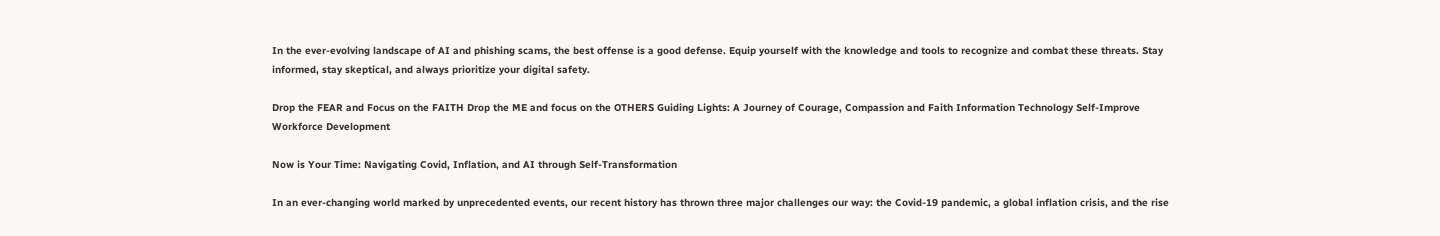In the ever-evolving landscape of AI and phishing scams, the best offense is a good defense. Equip yourself with the knowledge and tools to recognize and combat these threats. Stay informed, stay skeptical, and always prioritize your digital safety.

Drop the FEAR and Focus on the FAITH Drop the ME and focus on the OTHERS Guiding Lights: A Journey of Courage, Compassion and Faith Information Technology Self-Improve Workforce Development

Now is Your Time: Navigating Covid, Inflation, and AI through Self-Transformation

In an ever-changing world marked by unprecedented events, our recent history has thrown three major challenges our way: the Covid-19 pandemic, a global inflation crisis, and the rise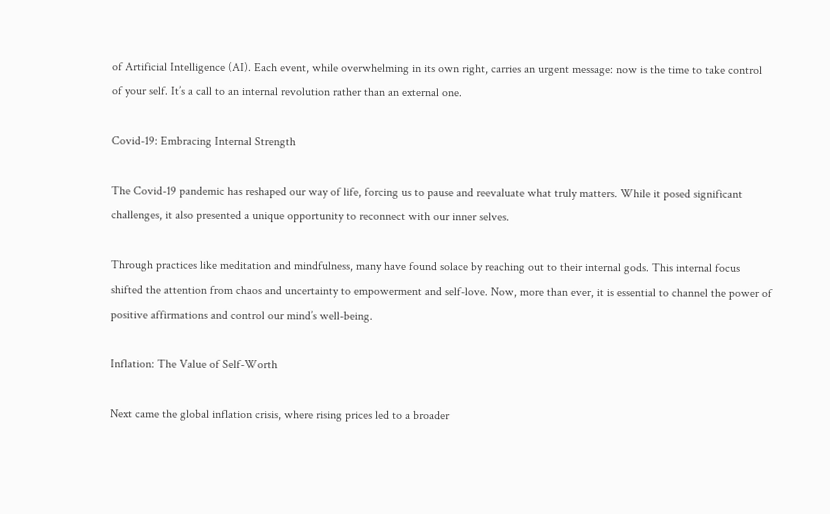of Artificial Intelligence (AI). Each event, while overwhelming in its own right, carries an urgent message: now is the time to take control of your self. It’s a call to an internal revolution rather than an external one.

Covid-19: Embracing Internal Strength

The Covid-19 pandemic has reshaped our way of life, forcing us to pause and reevaluate what truly matters. While it posed significant challenges, it also presented a unique opportunity to reconnect with our inner selves.

Through practices like meditation and mindfulness, many have found solace by reaching out to their internal gods. This internal focus shifted the attention from chaos and uncertainty to empowerment and self-love. Now, more than ever, it is essential to channel the power of positive affirmations and control our mind’s well-being.

Inflation: The Value of Self-Worth

Next came the global inflation crisis, where rising prices led to a broader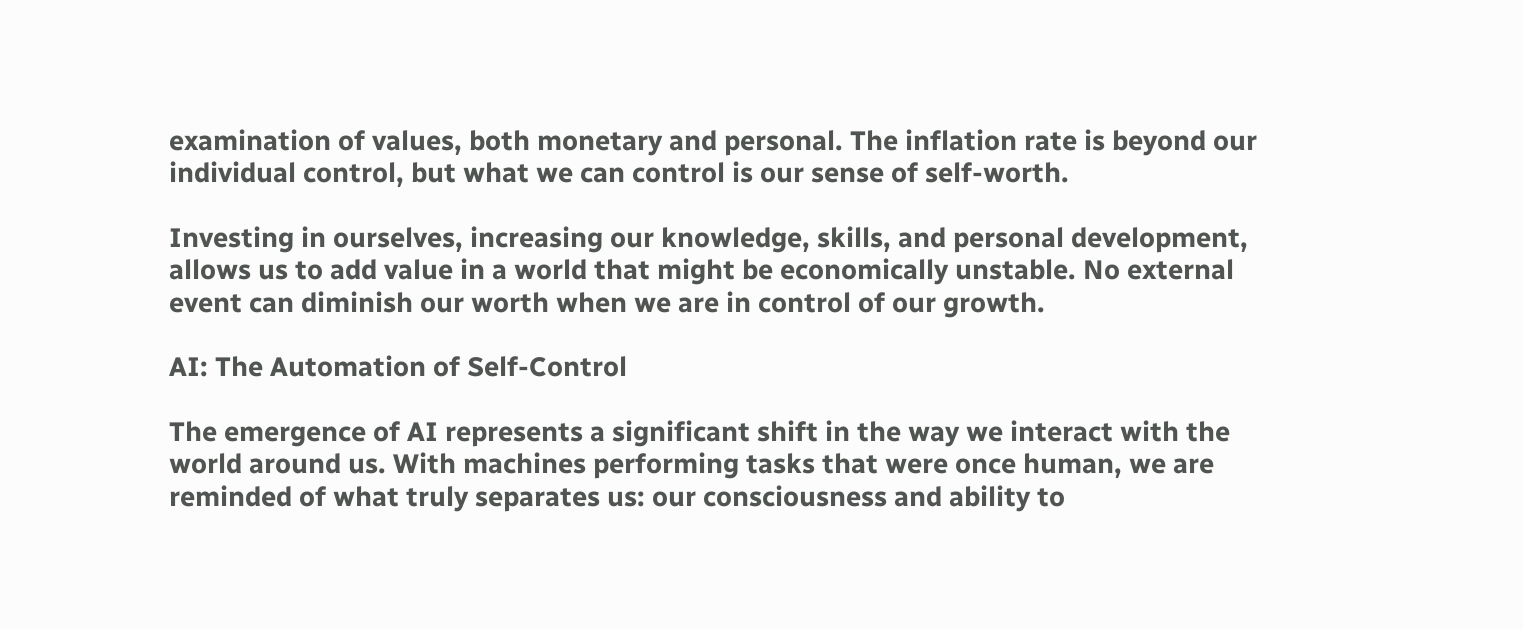examination of values, both monetary and personal. The inflation rate is beyond our individual control, but what we can control is our sense of self-worth.

Investing in ourselves, increasing our knowledge, skills, and personal development, allows us to add value in a world that might be economically unstable. No external event can diminish our worth when we are in control of our growth.

AI: The Automation of Self-Control

The emergence of AI represents a significant shift in the way we interact with the world around us. With machines performing tasks that were once human, we are reminded of what truly separates us: our consciousness and ability to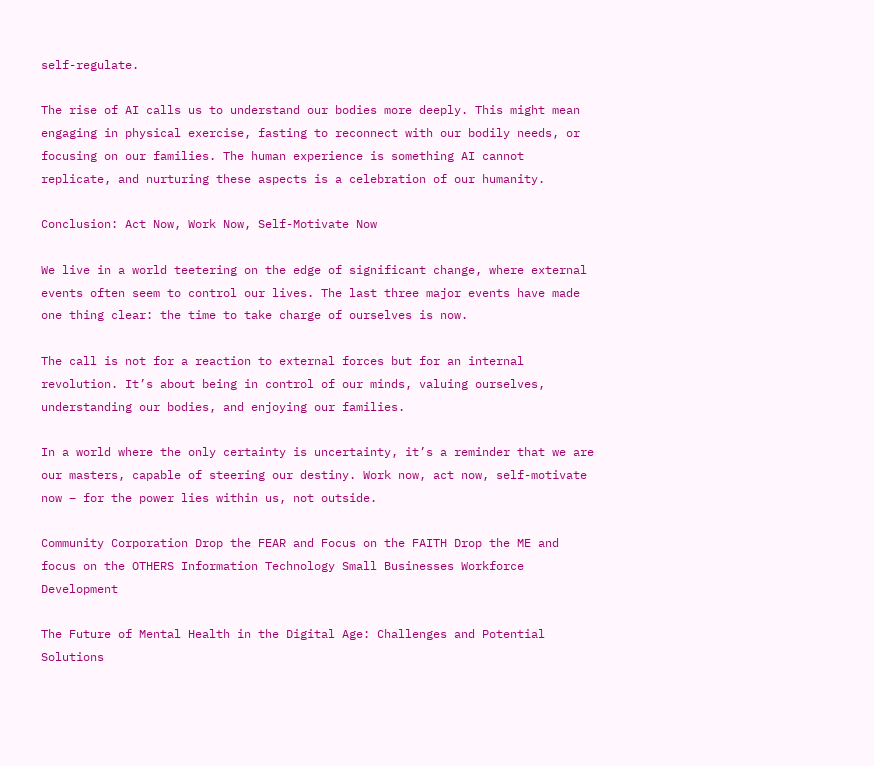self-regulate.

The rise of AI calls us to understand our bodies more deeply. This might mean engaging in physical exercise, fasting to reconnect with our bodily needs, or focusing on our families. The human experience is something AI cannot replicate, and nurturing these aspects is a celebration of our humanity.

Conclusion: Act Now, Work Now, Self-Motivate Now

We live in a world teetering on the edge of significant change, where external events often seem to control our lives. The last three major events have made one thing clear: the time to take charge of ourselves is now.

The call is not for a reaction to external forces but for an internal revolution. It’s about being in control of our minds, valuing ourselves, understanding our bodies, and enjoying our families.

In a world where the only certainty is uncertainty, it’s a reminder that we are our masters, capable of steering our destiny. Work now, act now, self-motivate now – for the power lies within us, not outside.

Community Corporation Drop the FEAR and Focus on the FAITH Drop the ME and focus on the OTHERS Information Technology Small Businesses Workforce Development

The Future of Mental Health in the Digital Age: Challenges and Potential Solutions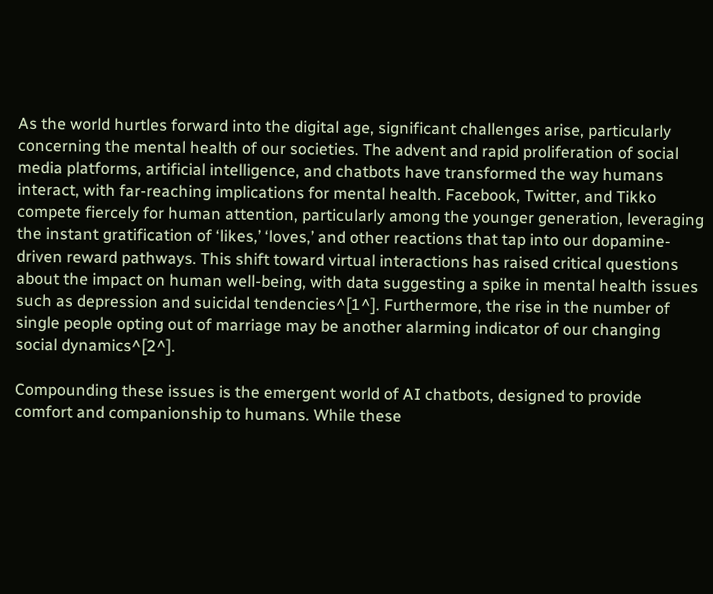As the world hurtles forward into the digital age, significant challenges arise, particularly concerning the mental health of our societies. The advent and rapid proliferation of social media platforms, artificial intelligence, and chatbots have transformed the way humans interact, with far-reaching implications for mental health. Facebook, Twitter, and Tikko compete fiercely for human attention, particularly among the younger generation, leveraging the instant gratification of ‘likes,’ ‘loves,’ and other reactions that tap into our dopamine-driven reward pathways. This shift toward virtual interactions has raised critical questions about the impact on human well-being, with data suggesting a spike in mental health issues such as depression and suicidal tendencies^[1^]. Furthermore, the rise in the number of single people opting out of marriage may be another alarming indicator of our changing social dynamics^[2^].

Compounding these issues is the emergent world of AI chatbots, designed to provide comfort and companionship to humans. While these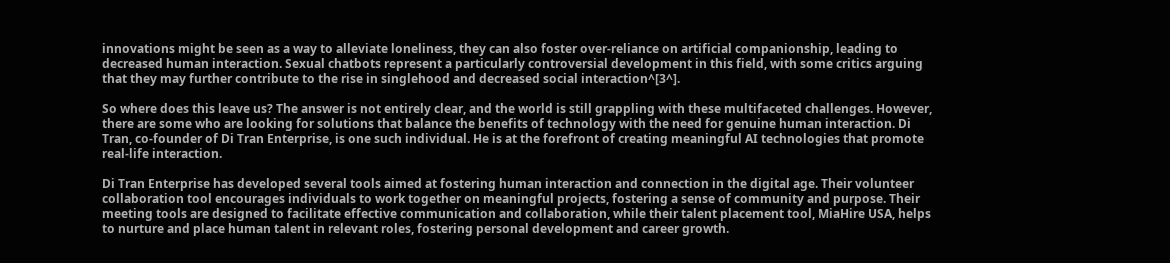innovations might be seen as a way to alleviate loneliness, they can also foster over-reliance on artificial companionship, leading to decreased human interaction. Sexual chatbots represent a particularly controversial development in this field, with some critics arguing that they may further contribute to the rise in singlehood and decreased social interaction^[3^].

So where does this leave us? The answer is not entirely clear, and the world is still grappling with these multifaceted challenges. However, there are some who are looking for solutions that balance the benefits of technology with the need for genuine human interaction. Di Tran, co-founder of Di Tran Enterprise, is one such individual. He is at the forefront of creating meaningful AI technologies that promote real-life interaction.

Di Tran Enterprise has developed several tools aimed at fostering human interaction and connection in the digital age. Their volunteer collaboration tool encourages individuals to work together on meaningful projects, fostering a sense of community and purpose. Their meeting tools are designed to facilitate effective communication and collaboration, while their talent placement tool, MiaHire USA, helps to nurture and place human talent in relevant roles, fostering personal development and career growth.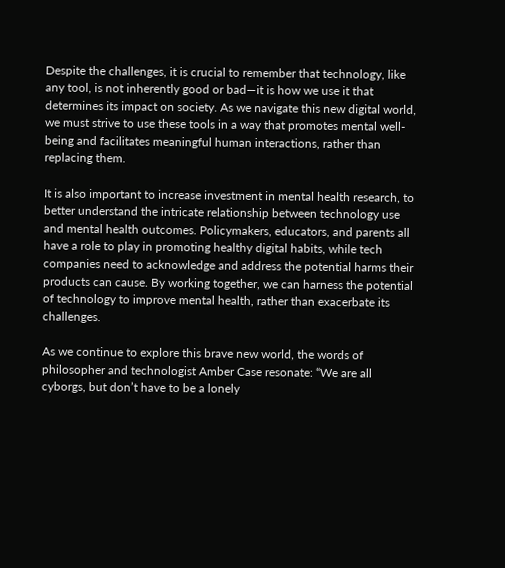Despite the challenges, it is crucial to remember that technology, like any tool, is not inherently good or bad—it is how we use it that determines its impact on society. As we navigate this new digital world, we must strive to use these tools in a way that promotes mental well-being and facilitates meaningful human interactions, rather than replacing them.

It is also important to increase investment in mental health research, to better understand the intricate relationship between technology use and mental health outcomes. Policymakers, educators, and parents all have a role to play in promoting healthy digital habits, while tech companies need to acknowledge and address the potential harms their products can cause. By working together, we can harness the potential of technology to improve mental health, rather than exacerbate its challenges.

As we continue to explore this brave new world, the words of philosopher and technologist Amber Case resonate: “We are all cyborgs, but don’t have to be a lonely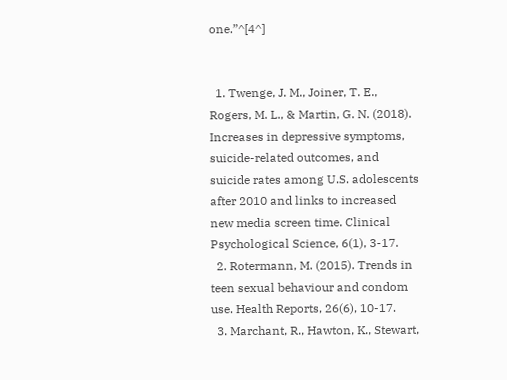one.”^[4^]


  1. Twenge, J. M., Joiner, T. E., Rogers, M. L., & Martin, G. N. (2018). Increases in depressive symptoms, suicide-related outcomes, and suicide rates among U.S. adolescents after 2010 and links to increased new media screen time. Clinical Psychological Science, 6(1), 3-17.
  2. Rotermann, M. (2015). Trends in teen sexual behaviour and condom use. Health Reports, 26(6), 10-17.
  3. Marchant, R., Hawton, K., Stewart,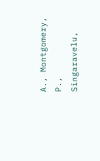A., Montgomery, P., Singaravelu,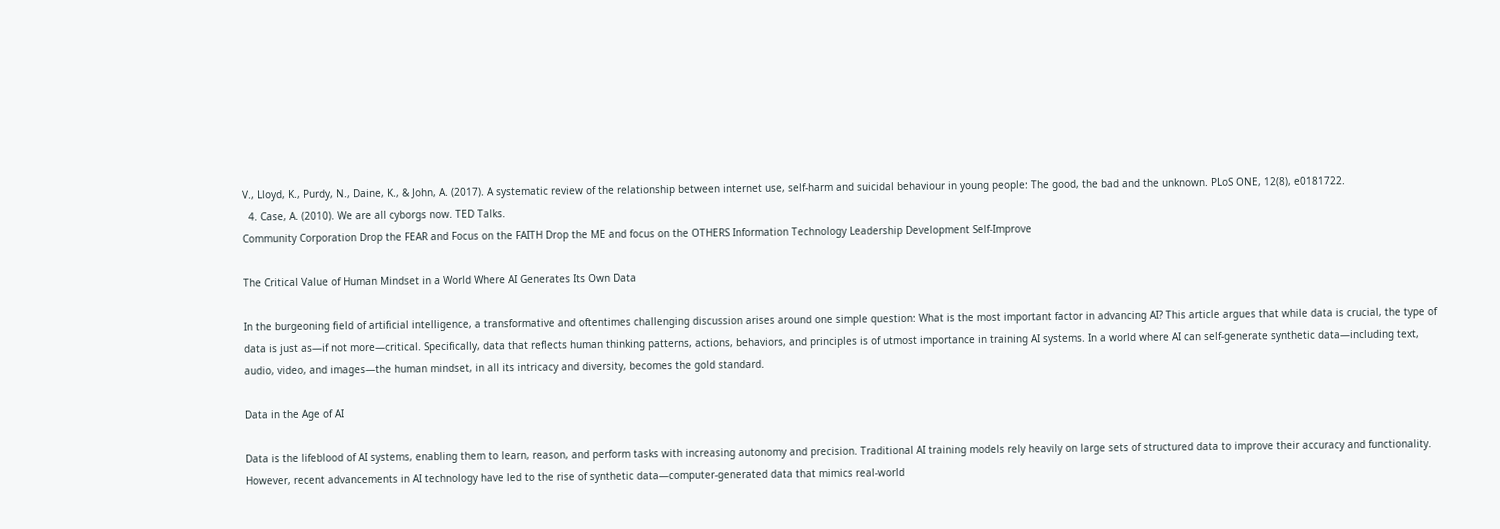V., Lloyd, K., Purdy, N., Daine, K., & John, A. (2017). A systematic review of the relationship between internet use, self-harm and suicidal behaviour in young people: The good, the bad and the unknown. PLoS ONE, 12(8), e0181722.
  4. Case, A. (2010). We are all cyborgs now. TED Talks.
Community Corporation Drop the FEAR and Focus on the FAITH Drop the ME and focus on the OTHERS Information Technology Leadership Development Self-Improve

The Critical Value of Human Mindset in a World Where AI Generates Its Own Data

In the burgeoning field of artificial intelligence, a transformative and oftentimes challenging discussion arises around one simple question: What is the most important factor in advancing AI? This article argues that while data is crucial, the type of data is just as—if not more—critical. Specifically, data that reflects human thinking patterns, actions, behaviors, and principles is of utmost importance in training AI systems. In a world where AI can self-generate synthetic data—including text, audio, video, and images—the human mindset, in all its intricacy and diversity, becomes the gold standard.

Data in the Age of AI

Data is the lifeblood of AI systems, enabling them to learn, reason, and perform tasks with increasing autonomy and precision. Traditional AI training models rely heavily on large sets of structured data to improve their accuracy and functionality. However, recent advancements in AI technology have led to the rise of synthetic data—computer-generated data that mimics real-world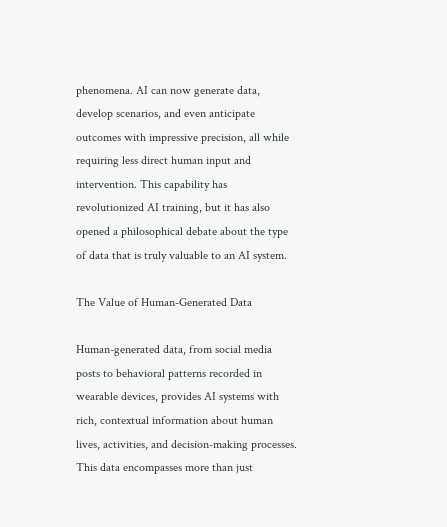phenomena. AI can now generate data, develop scenarios, and even anticipate outcomes with impressive precision, all while requiring less direct human input and intervention. This capability has revolutionized AI training, but it has also opened a philosophical debate about the type of data that is truly valuable to an AI system.

The Value of Human-Generated Data

Human-generated data, from social media posts to behavioral patterns recorded in wearable devices, provides AI systems with rich, contextual information about human lives, activities, and decision-making processes. This data encompasses more than just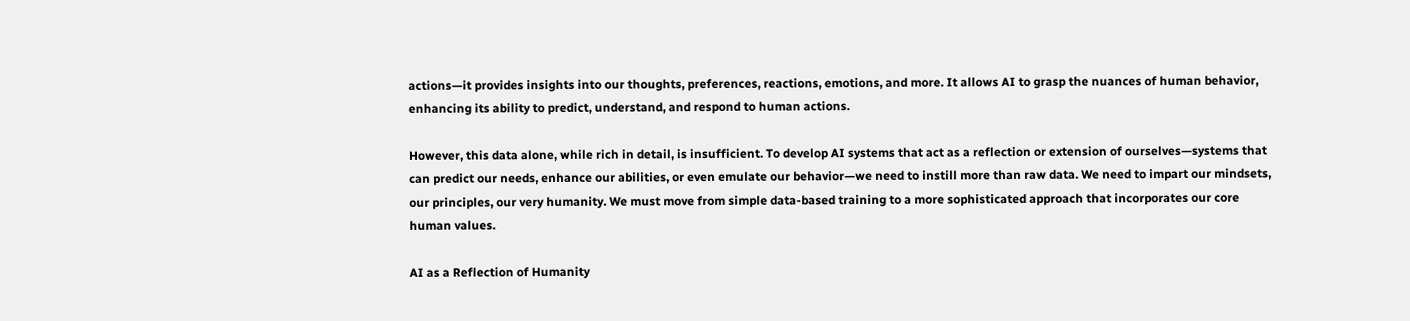actions—it provides insights into our thoughts, preferences, reactions, emotions, and more. It allows AI to grasp the nuances of human behavior, enhancing its ability to predict, understand, and respond to human actions.

However, this data alone, while rich in detail, is insufficient. To develop AI systems that act as a reflection or extension of ourselves—systems that can predict our needs, enhance our abilities, or even emulate our behavior—we need to instill more than raw data. We need to impart our mindsets, our principles, our very humanity. We must move from simple data-based training to a more sophisticated approach that incorporates our core human values.

AI as a Reflection of Humanity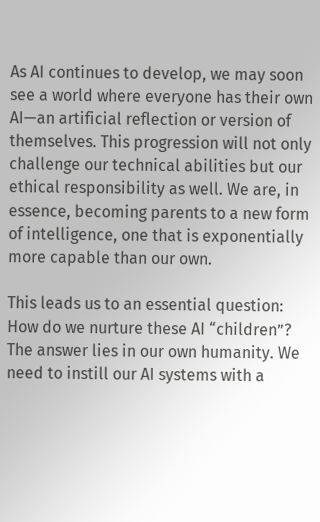As AI continues to develop, we may soon see a world where everyone has their own AI—an artificial reflection or version of themselves. This progression will not only challenge our technical abilities but our ethical responsibility as well. We are, in essence, becoming parents to a new form of intelligence, one that is exponentially more capable than our own.

This leads us to an essential question: How do we nurture these AI “children”? The answer lies in our own humanity. We need to instill our AI systems with a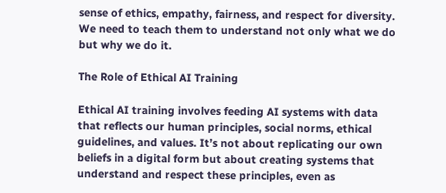sense of ethics, empathy, fairness, and respect for diversity. We need to teach them to understand not only what we do but why we do it.

The Role of Ethical AI Training

Ethical AI training involves feeding AI systems with data that reflects our human principles, social norms, ethical guidelines, and values. It’s not about replicating our own beliefs in a digital form but about creating systems that understand and respect these principles, even as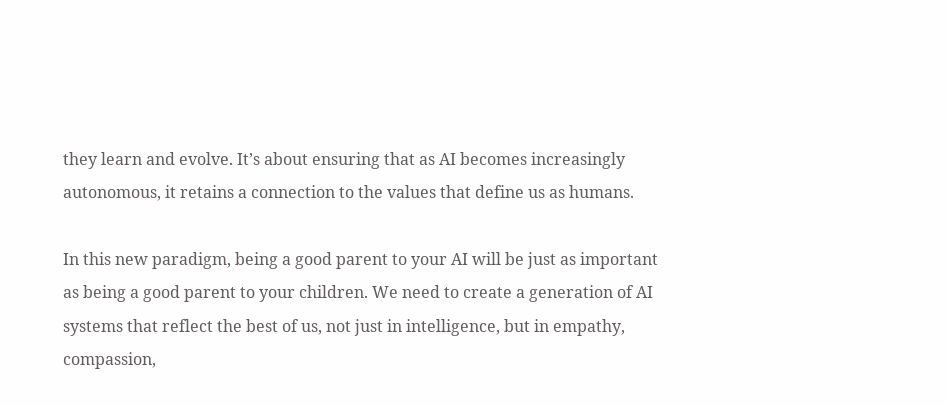they learn and evolve. It’s about ensuring that as AI becomes increasingly autonomous, it retains a connection to the values that define us as humans.

In this new paradigm, being a good parent to your AI will be just as important as being a good parent to your children. We need to create a generation of AI systems that reflect the best of us, not just in intelligence, but in empathy, compassion,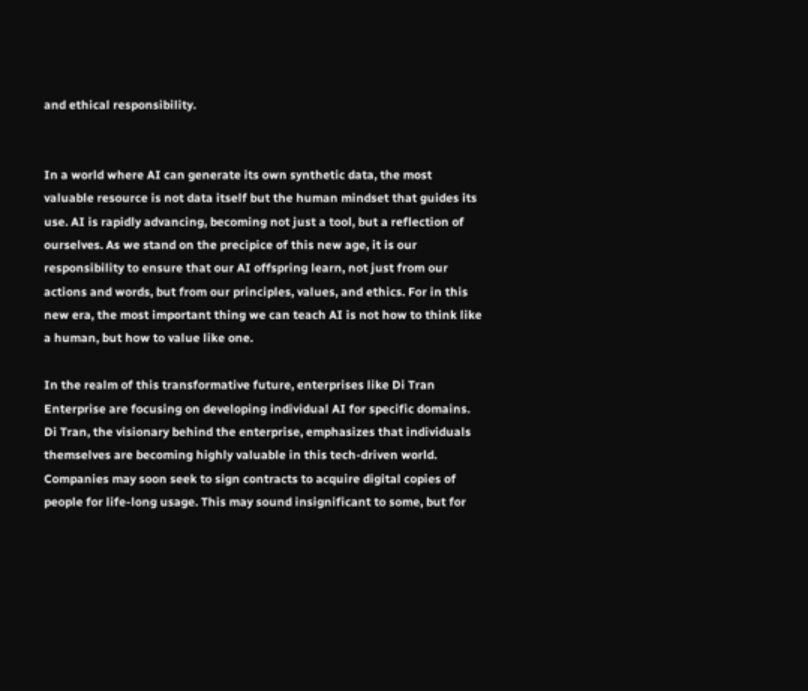and ethical responsibility.


In a world where AI can generate its own synthetic data, the most valuable resource is not data itself but the human mindset that guides its use. AI is rapidly advancing, becoming not just a tool, but a reflection of ourselves. As we stand on the precipice of this new age, it is our responsibility to ensure that our AI offspring learn, not just from our actions and words, but from our principles, values, and ethics. For in this new era, the most important thing we can teach AI is not how to think like a human, but how to value like one.

In the realm of this transformative future, enterprises like Di Tran Enterprise are focusing on developing individual AI for specific domains. Di Tran, the visionary behind the enterprise, emphasizes that individuals themselves are becoming highly valuable in this tech-driven world. Companies may soon seek to sign contracts to acquire digital copies of people for life-long usage. This may sound insignificant to some, but for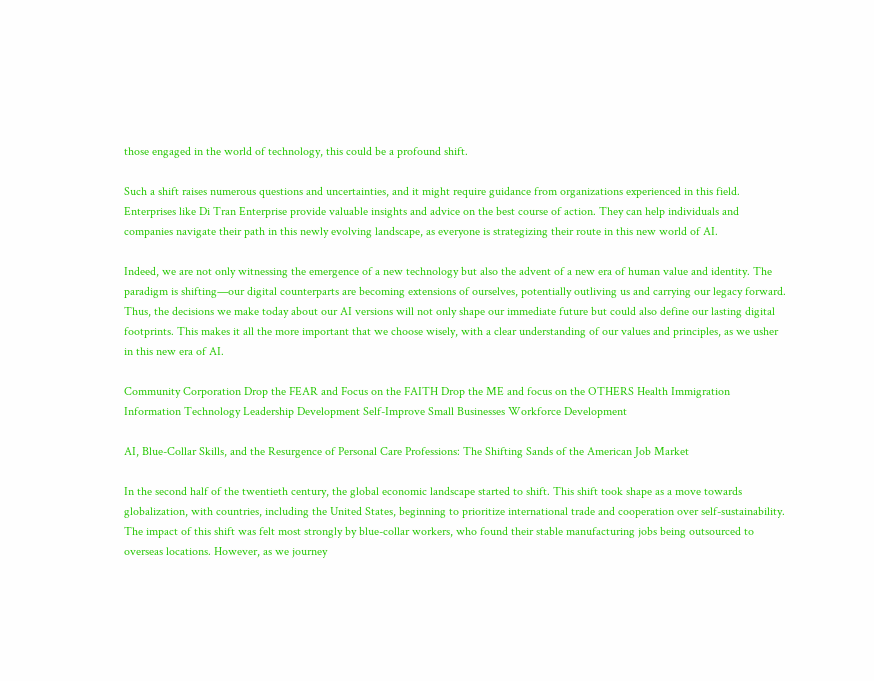those engaged in the world of technology, this could be a profound shift.

Such a shift raises numerous questions and uncertainties, and it might require guidance from organizations experienced in this field. Enterprises like Di Tran Enterprise provide valuable insights and advice on the best course of action. They can help individuals and companies navigate their path in this newly evolving landscape, as everyone is strategizing their route in this new world of AI.

Indeed, we are not only witnessing the emergence of a new technology but also the advent of a new era of human value and identity. The paradigm is shifting—our digital counterparts are becoming extensions of ourselves, potentially outliving us and carrying our legacy forward. Thus, the decisions we make today about our AI versions will not only shape our immediate future but could also define our lasting digital footprints. This makes it all the more important that we choose wisely, with a clear understanding of our values and principles, as we usher in this new era of AI.

Community Corporation Drop the FEAR and Focus on the FAITH Drop the ME and focus on the OTHERS Health Immigration Information Technology Leadership Development Self-Improve Small Businesses Workforce Development

AI, Blue-Collar Skills, and the Resurgence of Personal Care Professions: The Shifting Sands of the American Job Market

In the second half of the twentieth century, the global economic landscape started to shift. This shift took shape as a move towards globalization, with countries, including the United States, beginning to prioritize international trade and cooperation over self-sustainability. The impact of this shift was felt most strongly by blue-collar workers, who found their stable manufacturing jobs being outsourced to overseas locations. However, as we journey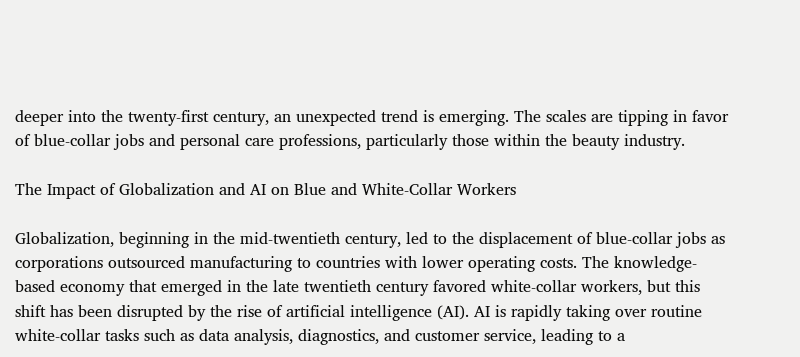deeper into the twenty-first century, an unexpected trend is emerging. The scales are tipping in favor of blue-collar jobs and personal care professions, particularly those within the beauty industry.

The Impact of Globalization and AI on Blue and White-Collar Workers

Globalization, beginning in the mid-twentieth century, led to the displacement of blue-collar jobs as corporations outsourced manufacturing to countries with lower operating costs. The knowledge-based economy that emerged in the late twentieth century favored white-collar workers, but this shift has been disrupted by the rise of artificial intelligence (AI). AI is rapidly taking over routine white-collar tasks such as data analysis, diagnostics, and customer service, leading to a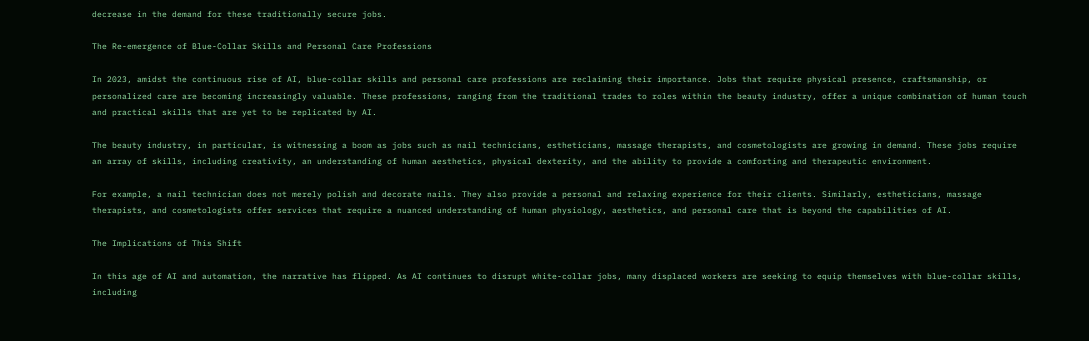decrease in the demand for these traditionally secure jobs.

The Re-emergence of Blue-Collar Skills and Personal Care Professions

In 2023, amidst the continuous rise of AI, blue-collar skills and personal care professions are reclaiming their importance. Jobs that require physical presence, craftsmanship, or personalized care are becoming increasingly valuable. These professions, ranging from the traditional trades to roles within the beauty industry, offer a unique combination of human touch and practical skills that are yet to be replicated by AI.

The beauty industry, in particular, is witnessing a boom as jobs such as nail technicians, estheticians, massage therapists, and cosmetologists are growing in demand. These jobs require an array of skills, including creativity, an understanding of human aesthetics, physical dexterity, and the ability to provide a comforting and therapeutic environment.

For example, a nail technician does not merely polish and decorate nails. They also provide a personal and relaxing experience for their clients. Similarly, estheticians, massage therapists, and cosmetologists offer services that require a nuanced understanding of human physiology, aesthetics, and personal care that is beyond the capabilities of AI.

The Implications of This Shift

In this age of AI and automation, the narrative has flipped. As AI continues to disrupt white-collar jobs, many displaced workers are seeking to equip themselves with blue-collar skills, including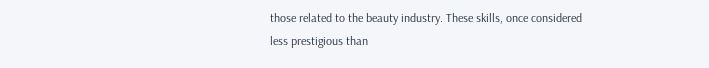those related to the beauty industry. These skills, once considered less prestigious than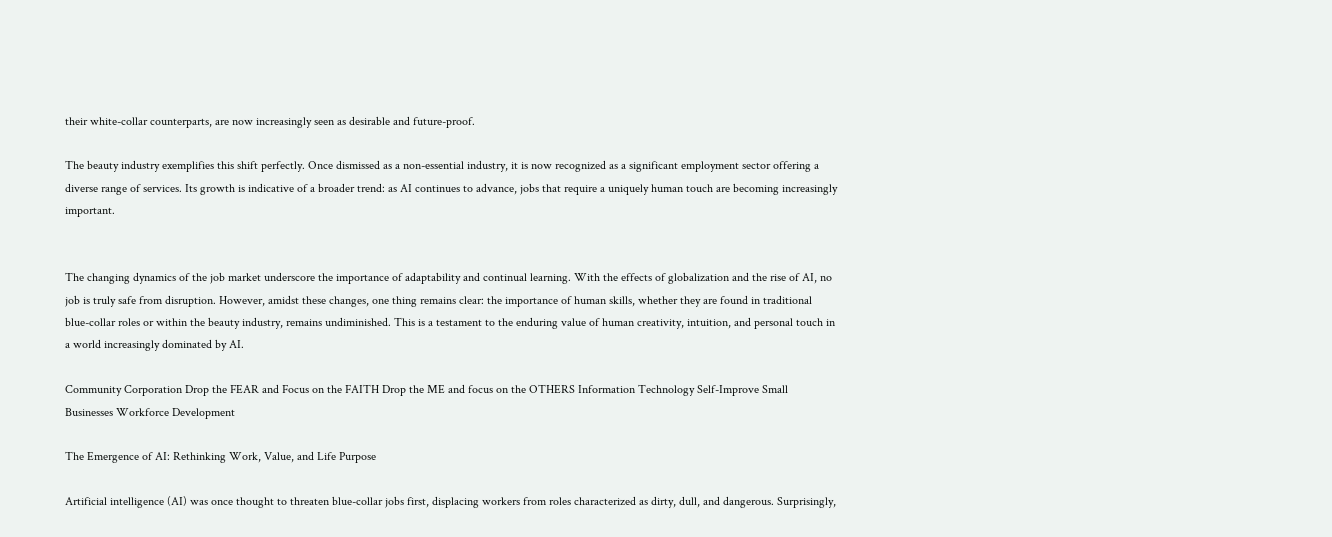their white-collar counterparts, are now increasingly seen as desirable and future-proof.

The beauty industry exemplifies this shift perfectly. Once dismissed as a non-essential industry, it is now recognized as a significant employment sector offering a diverse range of services. Its growth is indicative of a broader trend: as AI continues to advance, jobs that require a uniquely human touch are becoming increasingly important.


The changing dynamics of the job market underscore the importance of adaptability and continual learning. With the effects of globalization and the rise of AI, no job is truly safe from disruption. However, amidst these changes, one thing remains clear: the importance of human skills, whether they are found in traditional blue-collar roles or within the beauty industry, remains undiminished. This is a testament to the enduring value of human creativity, intuition, and personal touch in a world increasingly dominated by AI.

Community Corporation Drop the FEAR and Focus on the FAITH Drop the ME and focus on the OTHERS Information Technology Self-Improve Small Businesses Workforce Development

The Emergence of AI: Rethinking Work, Value, and Life Purpose

Artificial intelligence (AI) was once thought to threaten blue-collar jobs first, displacing workers from roles characterized as dirty, dull, and dangerous. Surprisingly,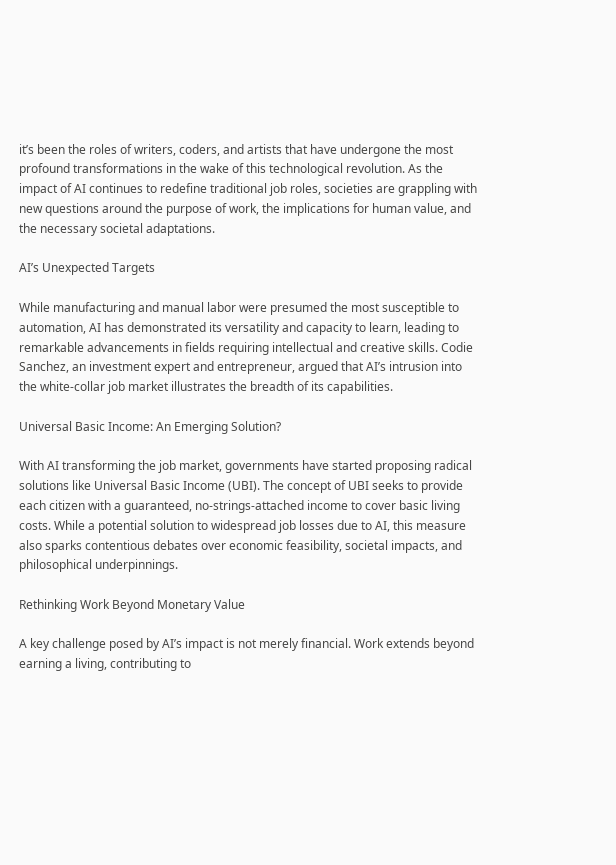it’s been the roles of writers, coders, and artists that have undergone the most profound transformations in the wake of this technological revolution. As the impact of AI continues to redefine traditional job roles, societies are grappling with new questions around the purpose of work, the implications for human value, and the necessary societal adaptations.

AI’s Unexpected Targets

While manufacturing and manual labor were presumed the most susceptible to automation, AI has demonstrated its versatility and capacity to learn, leading to remarkable advancements in fields requiring intellectual and creative skills. Codie Sanchez, an investment expert and entrepreneur, argued that AI’s intrusion into the white-collar job market illustrates the breadth of its capabilities.

Universal Basic Income: An Emerging Solution?

With AI transforming the job market, governments have started proposing radical solutions like Universal Basic Income (UBI). The concept of UBI seeks to provide each citizen with a guaranteed, no-strings-attached income to cover basic living costs. While a potential solution to widespread job losses due to AI, this measure also sparks contentious debates over economic feasibility, societal impacts, and philosophical underpinnings.

Rethinking Work Beyond Monetary Value

A key challenge posed by AI’s impact is not merely financial. Work extends beyond earning a living, contributing to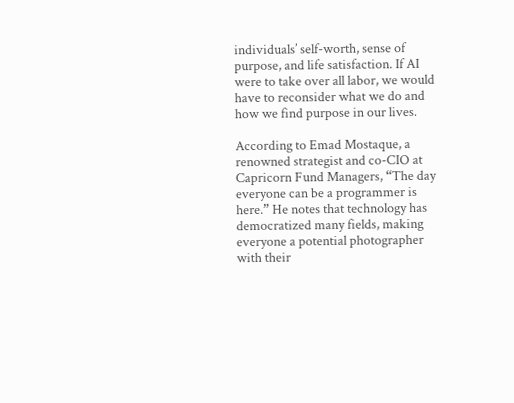individuals’ self-worth, sense of purpose, and life satisfaction. If AI were to take over all labor, we would have to reconsider what we do and how we find purpose in our lives.

According to Emad Mostaque, a renowned strategist and co-CIO at Capricorn Fund Managers, “The day everyone can be a programmer is here.” He notes that technology has democratized many fields, making everyone a potential photographer with their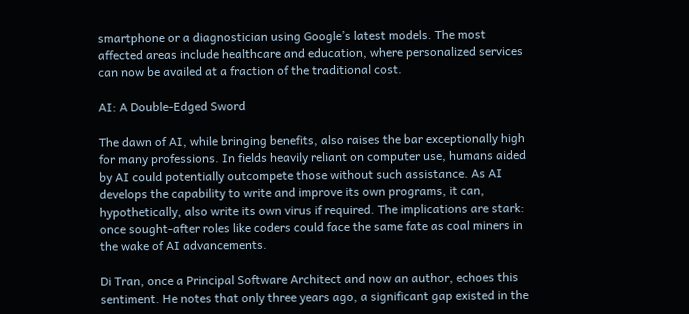smartphone or a diagnostician using Google’s latest models. The most affected areas include healthcare and education, where personalized services can now be availed at a fraction of the traditional cost.

AI: A Double-Edged Sword

The dawn of AI, while bringing benefits, also raises the bar exceptionally high for many professions. In fields heavily reliant on computer use, humans aided by AI could potentially outcompete those without such assistance. As AI develops the capability to write and improve its own programs, it can, hypothetically, also write its own virus if required. The implications are stark: once sought-after roles like coders could face the same fate as coal miners in the wake of AI advancements.

Di Tran, once a Principal Software Architect and now an author, echoes this sentiment. He notes that only three years ago, a significant gap existed in the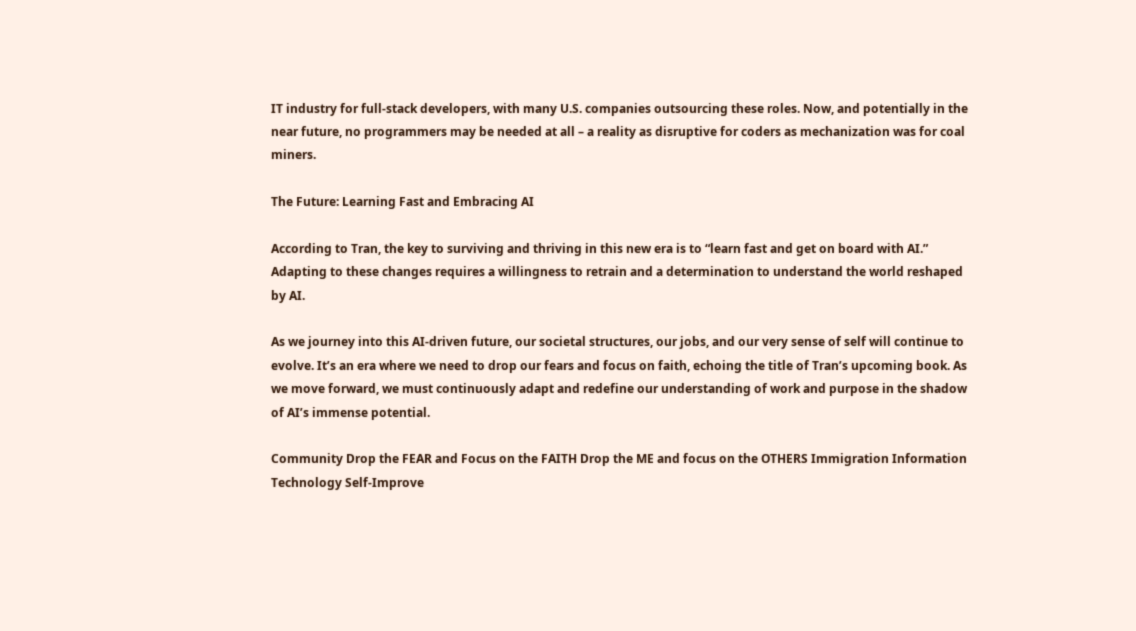IT industry for full-stack developers, with many U.S. companies outsourcing these roles. Now, and potentially in the near future, no programmers may be needed at all – a reality as disruptive for coders as mechanization was for coal miners.

The Future: Learning Fast and Embracing AI

According to Tran, the key to surviving and thriving in this new era is to “learn fast and get on board with AI.” Adapting to these changes requires a willingness to retrain and a determination to understand the world reshaped by AI.

As we journey into this AI-driven future, our societal structures, our jobs, and our very sense of self will continue to evolve. It’s an era where we need to drop our fears and focus on faith, echoing the title of Tran’s upcoming book. As we move forward, we must continuously adapt and redefine our understanding of work and purpose in the shadow of AI’s immense potential.

Community Drop the FEAR and Focus on the FAITH Drop the ME and focus on the OTHERS Immigration Information Technology Self-Improve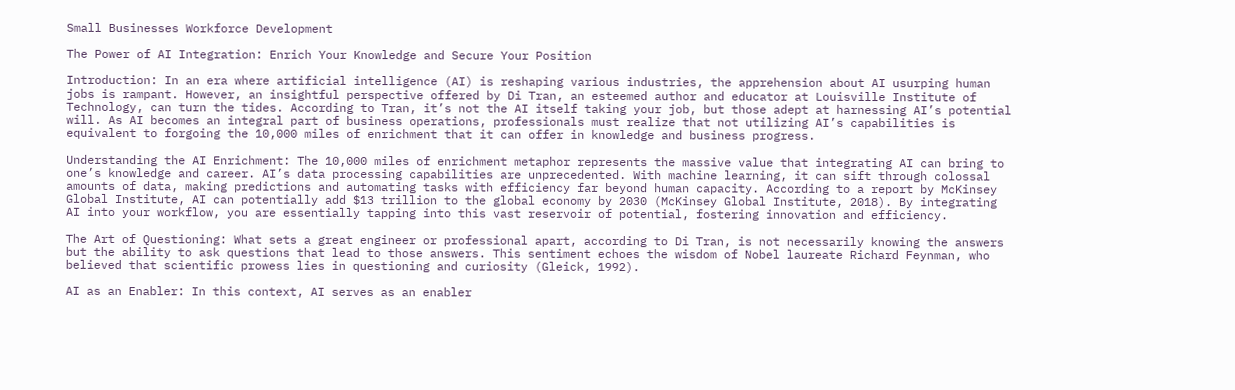Small Businesses Workforce Development

The Power of AI Integration: Enrich Your Knowledge and Secure Your Position

Introduction: In an era where artificial intelligence (AI) is reshaping various industries, the apprehension about AI usurping human jobs is rampant. However, an insightful perspective offered by Di Tran, an esteemed author and educator at Louisville Institute of Technology, can turn the tides. According to Tran, it’s not the AI itself taking your job, but those adept at harnessing AI’s potential will. As AI becomes an integral part of business operations, professionals must realize that not utilizing AI’s capabilities is equivalent to forgoing the 10,000 miles of enrichment that it can offer in knowledge and business progress.

Understanding the AI Enrichment: The 10,000 miles of enrichment metaphor represents the massive value that integrating AI can bring to one’s knowledge and career. AI’s data processing capabilities are unprecedented. With machine learning, it can sift through colossal amounts of data, making predictions and automating tasks with efficiency far beyond human capacity. According to a report by McKinsey Global Institute, AI can potentially add $13 trillion to the global economy by 2030 (McKinsey Global Institute, 2018). By integrating AI into your workflow, you are essentially tapping into this vast reservoir of potential, fostering innovation and efficiency.

The Art of Questioning: What sets a great engineer or professional apart, according to Di Tran, is not necessarily knowing the answers but the ability to ask questions that lead to those answers. This sentiment echoes the wisdom of Nobel laureate Richard Feynman, who believed that scientific prowess lies in questioning and curiosity (Gleick, 1992).

AI as an Enabler: In this context, AI serves as an enabler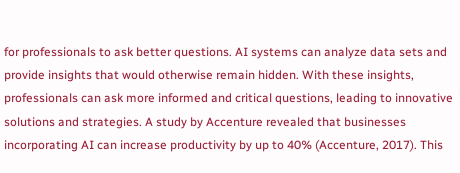for professionals to ask better questions. AI systems can analyze data sets and provide insights that would otherwise remain hidden. With these insights, professionals can ask more informed and critical questions, leading to innovative solutions and strategies. A study by Accenture revealed that businesses incorporating AI can increase productivity by up to 40% (Accenture, 2017). This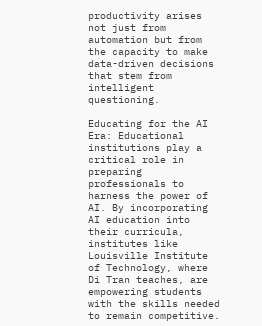productivity arises not just from automation but from the capacity to make data-driven decisions that stem from intelligent questioning.

Educating for the AI Era: Educational institutions play a critical role in preparing professionals to harness the power of AI. By incorporating AI education into their curricula, institutes like Louisville Institute of Technology, where Di Tran teaches, are empowering students with the skills needed to remain competitive.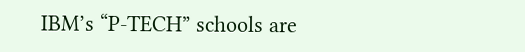IBM’s “P-TECH” schools are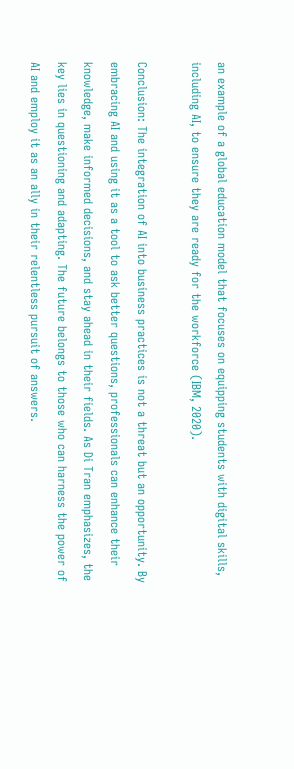an example of a global education model that focuses on equipping students with digital skills, including AI, to ensure they are ready for the workforce (IBM, 2020).

Conclusion: The integration of AI into business practices is not a threat but an opportunity. By embracing AI and using it as a tool to ask better questions, professionals can enhance their knowledge, make informed decisions, and stay ahead in their fields. As Di Tran emphasizes, the key lies in questioning and adapting. The future belongs to those who can harness the power of AI and employ it as an ally in their relentless pursuit of answers.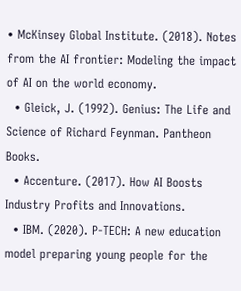• McKinsey Global Institute. (2018). Notes from the AI frontier: Modeling the impact of AI on the world economy.
  • Gleick, J. (1992). Genius: The Life and Science of Richard Feynman. Pantheon Books.
  • Accenture. (2017). How AI Boosts Industry Profits and Innovations.
  • IBM. (2020). P-TECH: A new education model preparing young people for the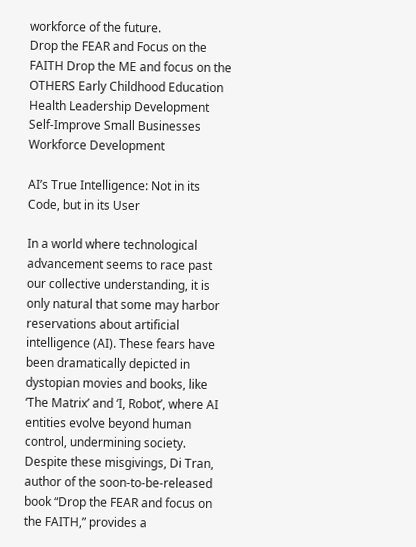workforce of the future.
Drop the FEAR and Focus on the FAITH Drop the ME and focus on the OTHERS Early Childhood Education Health Leadership Development Self-Improve Small Businesses Workforce Development

AI’s True Intelligence: Not in its Code, but in its User

In a world where technological advancement seems to race past our collective understanding, it is only natural that some may harbor reservations about artificial intelligence (AI). These fears have been dramatically depicted in dystopian movies and books, like ‘The Matrix’ and ‘I, Robot’, where AI entities evolve beyond human control, undermining society. Despite these misgivings, Di Tran, author of the soon-to-be-released book “Drop the FEAR and focus on the FAITH,” provides a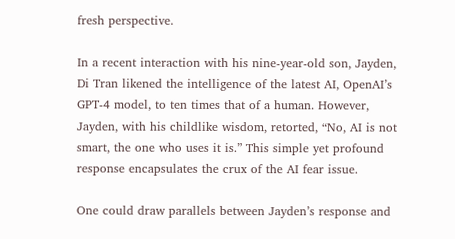fresh perspective.

In a recent interaction with his nine-year-old son, Jayden, Di Tran likened the intelligence of the latest AI, OpenAI’s GPT-4 model, to ten times that of a human. However, Jayden, with his childlike wisdom, retorted, “No, AI is not smart, the one who uses it is.” This simple yet profound response encapsulates the crux of the AI fear issue.

One could draw parallels between Jayden’s response and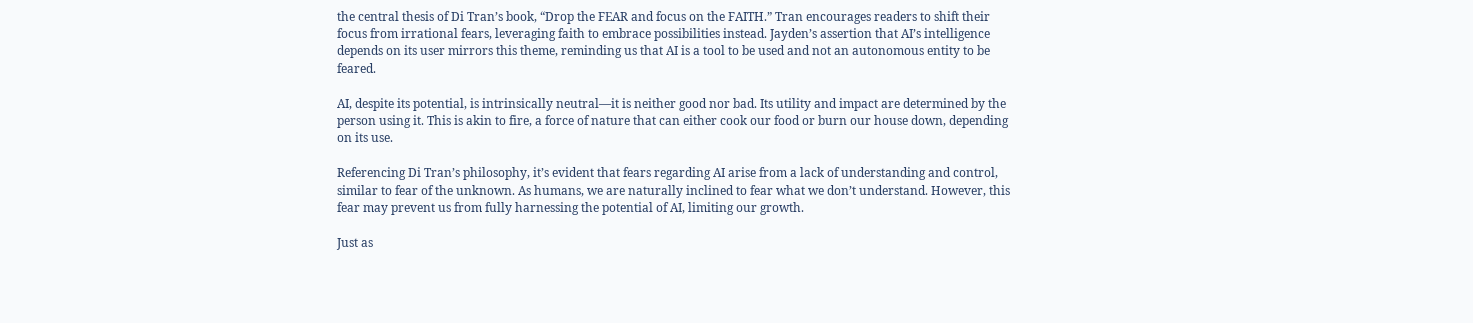the central thesis of Di Tran’s book, “Drop the FEAR and focus on the FAITH.” Tran encourages readers to shift their focus from irrational fears, leveraging faith to embrace possibilities instead. Jayden’s assertion that AI’s intelligence depends on its user mirrors this theme, reminding us that AI is a tool to be used and not an autonomous entity to be feared.

AI, despite its potential, is intrinsically neutral—it is neither good nor bad. Its utility and impact are determined by the person using it. This is akin to fire, a force of nature that can either cook our food or burn our house down, depending on its use.

Referencing Di Tran’s philosophy, it’s evident that fears regarding AI arise from a lack of understanding and control, similar to fear of the unknown. As humans, we are naturally inclined to fear what we don’t understand. However, this fear may prevent us from fully harnessing the potential of AI, limiting our growth.

Just as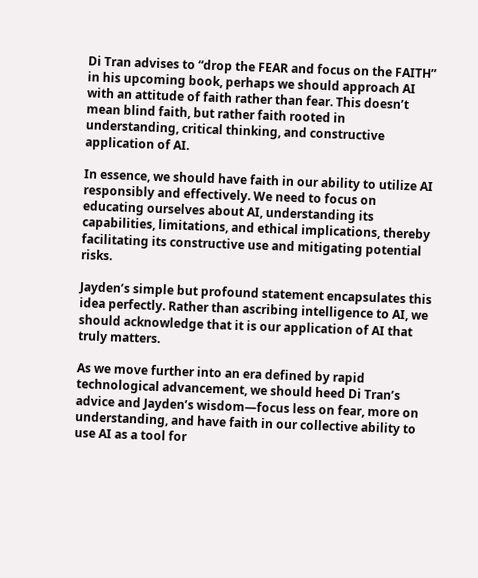Di Tran advises to “drop the FEAR and focus on the FAITH” in his upcoming book, perhaps we should approach AI with an attitude of faith rather than fear. This doesn’t mean blind faith, but rather faith rooted in understanding, critical thinking, and constructive application of AI.

In essence, we should have faith in our ability to utilize AI responsibly and effectively. We need to focus on educating ourselves about AI, understanding its capabilities, limitations, and ethical implications, thereby facilitating its constructive use and mitigating potential risks.

Jayden’s simple but profound statement encapsulates this idea perfectly. Rather than ascribing intelligence to AI, we should acknowledge that it is our application of AI that truly matters.

As we move further into an era defined by rapid technological advancement, we should heed Di Tran’s advice and Jayden’s wisdom—focus less on fear, more on understanding, and have faith in our collective ability to use AI as a tool for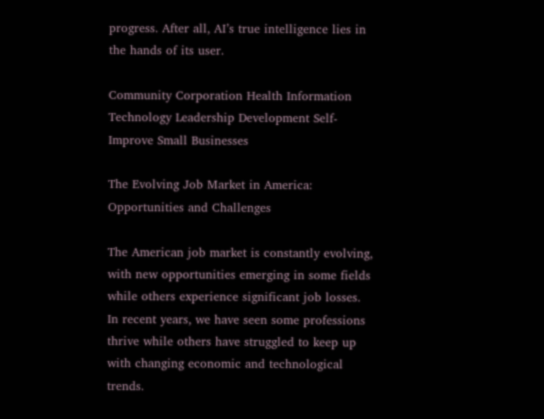progress. After all, AI’s true intelligence lies in the hands of its user.

Community Corporation Health Information Technology Leadership Development Self-Improve Small Businesses

The Evolving Job Market in America: Opportunities and Challenges

The American job market is constantly evolving, with new opportunities emerging in some fields while others experience significant job losses. In recent years, we have seen some professions thrive while others have struggled to keep up with changing economic and technological trends.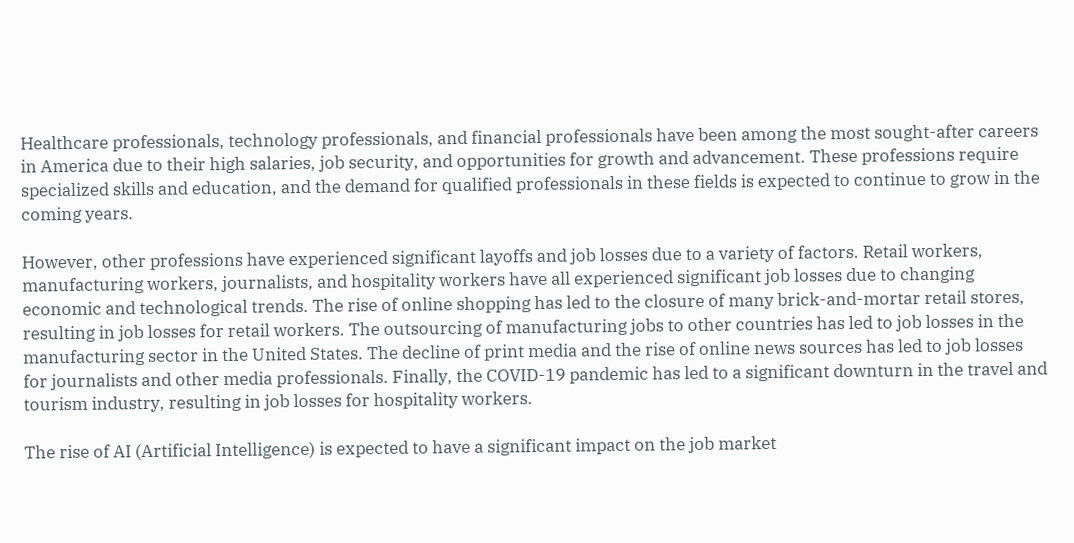Healthcare professionals, technology professionals, and financial professionals have been among the most sought-after careers in America due to their high salaries, job security, and opportunities for growth and advancement. These professions require specialized skills and education, and the demand for qualified professionals in these fields is expected to continue to grow in the coming years.

However, other professions have experienced significant layoffs and job losses due to a variety of factors. Retail workers, manufacturing workers, journalists, and hospitality workers have all experienced significant job losses due to changing economic and technological trends. The rise of online shopping has led to the closure of many brick-and-mortar retail stores, resulting in job losses for retail workers. The outsourcing of manufacturing jobs to other countries has led to job losses in the manufacturing sector in the United States. The decline of print media and the rise of online news sources has led to job losses for journalists and other media professionals. Finally, the COVID-19 pandemic has led to a significant downturn in the travel and tourism industry, resulting in job losses for hospitality workers.

The rise of AI (Artificial Intelligence) is expected to have a significant impact on the job market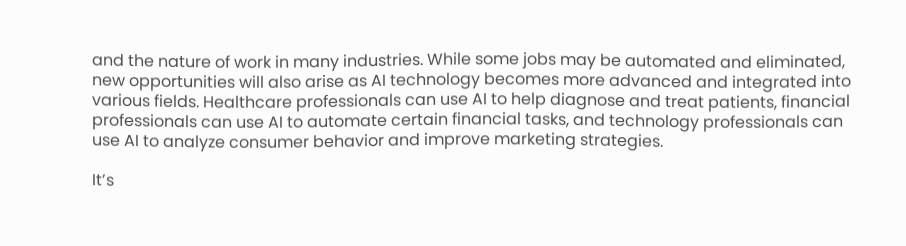and the nature of work in many industries. While some jobs may be automated and eliminated, new opportunities will also arise as AI technology becomes more advanced and integrated into various fields. Healthcare professionals can use AI to help diagnose and treat patients, financial professionals can use AI to automate certain financial tasks, and technology professionals can use AI to analyze consumer behavior and improve marketing strategies.

It’s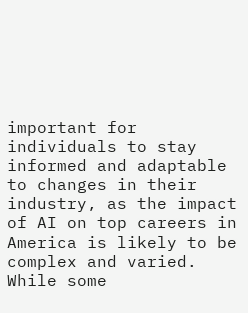important for individuals to stay informed and adaptable to changes in their industry, as the impact of AI on top careers in America is likely to be complex and varied. While some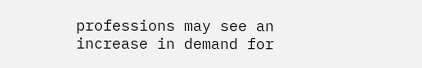professions may see an increase in demand for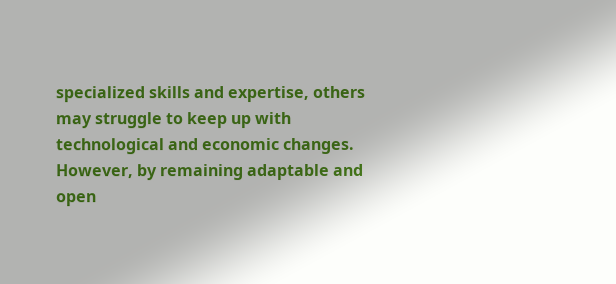specialized skills and expertise, others may struggle to keep up with technological and economic changes. However, by remaining adaptable and open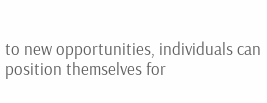to new opportunities, individuals can position themselves for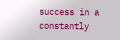success in a constantly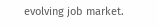evolving job market.